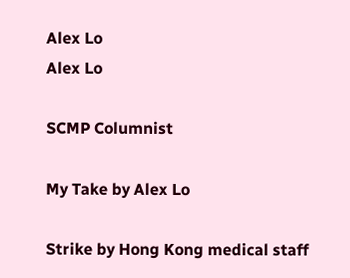Alex Lo
Alex Lo

SCMP Columnist

My Take by Alex Lo

Strike by Hong Kong medical staff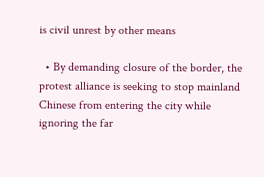is civil unrest by other means

  • By demanding closure of the border, the protest alliance is seeking to stop mainland Chinese from entering the city while ignoring the far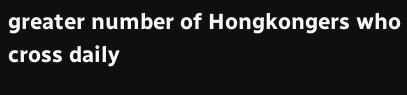greater number of Hongkongers who cross daily